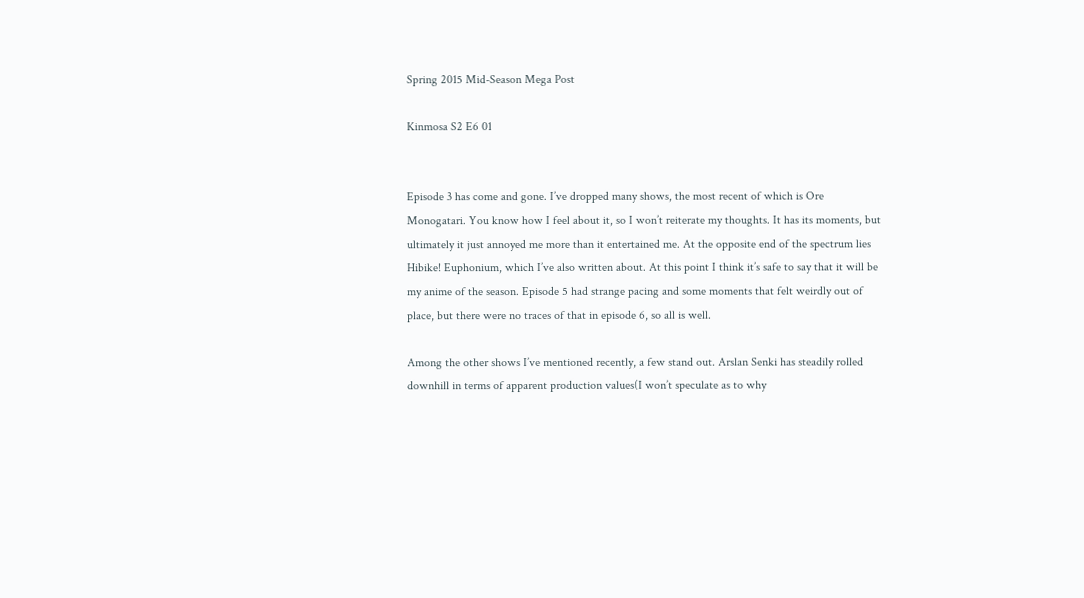Spring 2015 Mid-Season Mega Post

Kinmosa S2 E6 01


Episode 3 has come and gone. I’ve dropped many shows, the most recent of which is Ore Monogatari. You know how I feel about it, so I won’t reiterate my thoughts. It has its moments, but ultimately it just annoyed me more than it entertained me. At the opposite end of the spectrum lies Hibike! Euphonium, which I’ve also written about. At this point I think it’s safe to say that it will be my anime of the season. Episode 5 had strange pacing and some moments that felt weirdly out of place, but there were no traces of that in episode 6, so all is well.

Among the other shows I’ve mentioned recently, a few stand out. Arslan Senki has steadily rolled downhill in terms of apparent production values(I won’t speculate as to why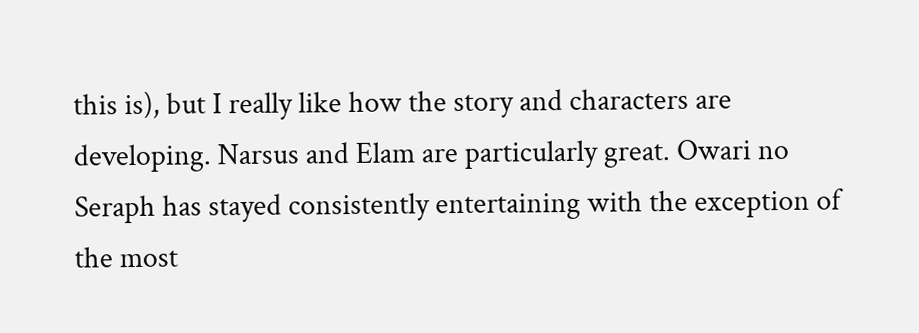this is), but I really like how the story and characters are developing. Narsus and Elam are particularly great. Owari no Seraph has stayed consistently entertaining with the exception of the most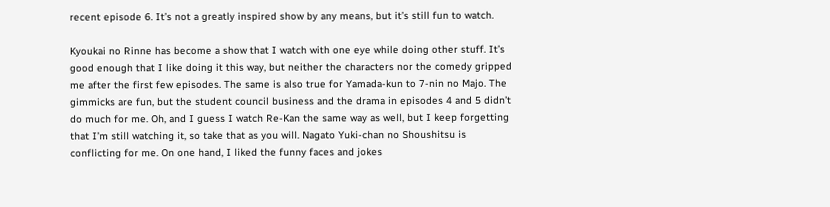recent episode 6. It’s not a greatly inspired show by any means, but it’s still fun to watch.

Kyoukai no Rinne has become a show that I watch with one eye while doing other stuff. It’s good enough that I like doing it this way, but neither the characters nor the comedy gripped me after the first few episodes. The same is also true for Yamada-kun to 7-nin no Majo. The gimmicks are fun, but the student council business and the drama in episodes 4 and 5 didn’t do much for me. Oh, and I guess I watch Re-Kan the same way as well, but I keep forgetting that I’m still watching it, so take that as you will. Nagato Yuki-chan no Shoushitsu is conflicting for me. On one hand, I liked the funny faces and jokes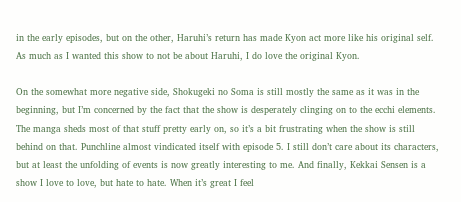in the early episodes, but on the other, Haruhi’s return has made Kyon act more like his original self. As much as I wanted this show to not be about Haruhi, I do love the original Kyon.

On the somewhat more negative side, Shokugeki no Soma is still mostly the same as it was in the beginning, but I’m concerned by the fact that the show is desperately clinging on to the ecchi elements. The manga sheds most of that stuff pretty early on, so it’s a bit frustrating when the show is still behind on that. Punchline almost vindicated itself with episode 5. I still don’t care about its characters, but at least the unfolding of events is now greatly interesting to me. And finally, Kekkai Sensen is a show I love to love, but hate to hate. When it’s great I feel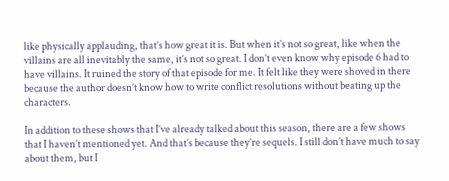like physically applauding, that’s how great it is. But when it’s not so great, like when the villains are all inevitably the same, it’s not so great. I don’t even know why episode 6 had to have villains. It ruined the story of that episode for me. It felt like they were shoved in there because the author doesn’t know how to write conflict resolutions without beating up the characters.

In addition to these shows that I’ve already talked about this season, there are a few shows that I haven’t mentioned yet. And that’s because they’re sequels. I still don’t have much to say about them, but I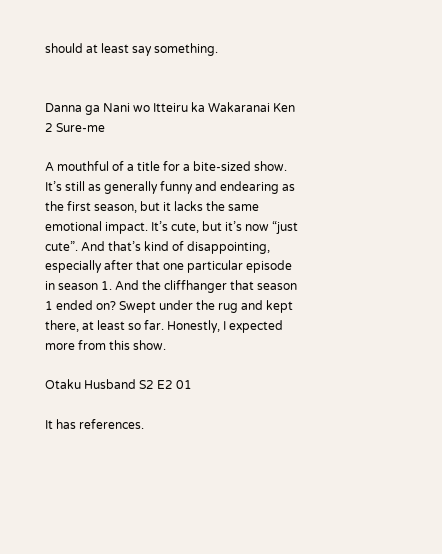should at least say something.


Danna ga Nani wo Itteiru ka Wakaranai Ken 2 Sure-me

A mouthful of a title for a bite-sized show. It’s still as generally funny and endearing as the first season, but it lacks the same emotional impact. It’s cute, but it’s now “just cute”. And that’s kind of disappointing, especially after that one particular episode in season 1. And the cliffhanger that season 1 ended on? Swept under the rug and kept there, at least so far. Honestly, I expected more from this show.

Otaku Husband S2 E2 01

It has references.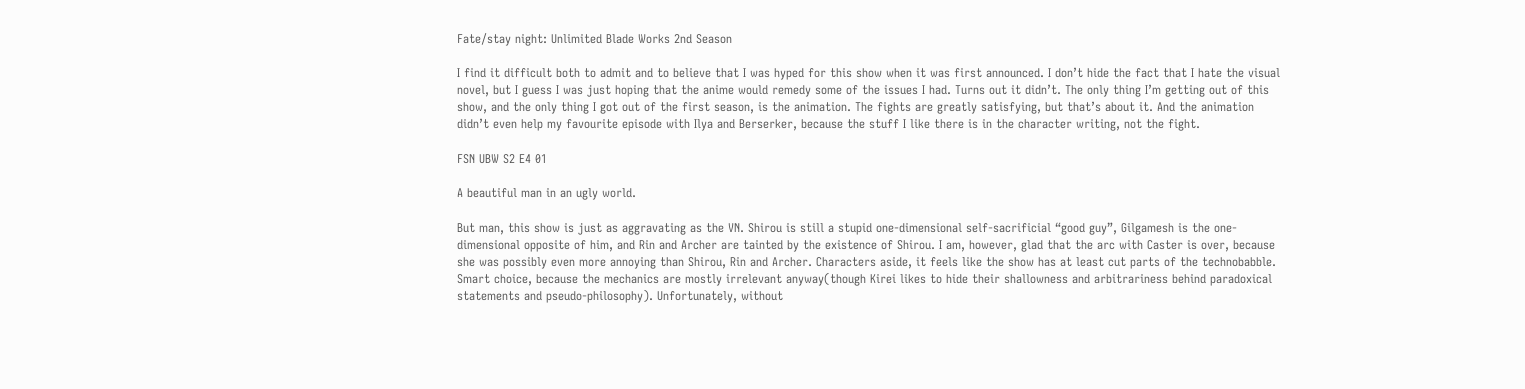Fate/stay night: Unlimited Blade Works 2nd Season

I find it difficult both to admit and to believe that I was hyped for this show when it was first announced. I don’t hide the fact that I hate the visual novel, but I guess I was just hoping that the anime would remedy some of the issues I had. Turns out it didn’t. The only thing I’m getting out of this show, and the only thing I got out of the first season, is the animation. The fights are greatly satisfying, but that’s about it. And the animation didn’t even help my favourite episode with Ilya and Berserker, because the stuff I like there is in the character writing, not the fight.

FSN UBW S2 E4 01

A beautiful man in an ugly world.

But man, this show is just as aggravating as the VN. Shirou is still a stupid one-dimensional self-sacrificial “good guy”, Gilgamesh is the one-dimensional opposite of him, and Rin and Archer are tainted by the existence of Shirou. I am, however, glad that the arc with Caster is over, because she was possibly even more annoying than Shirou, Rin and Archer. Characters aside, it feels like the show has at least cut parts of the technobabble. Smart choice, because the mechanics are mostly irrelevant anyway(though Kirei likes to hide their shallowness and arbitrariness behind paradoxical statements and pseudo-philosophy). Unfortunately, without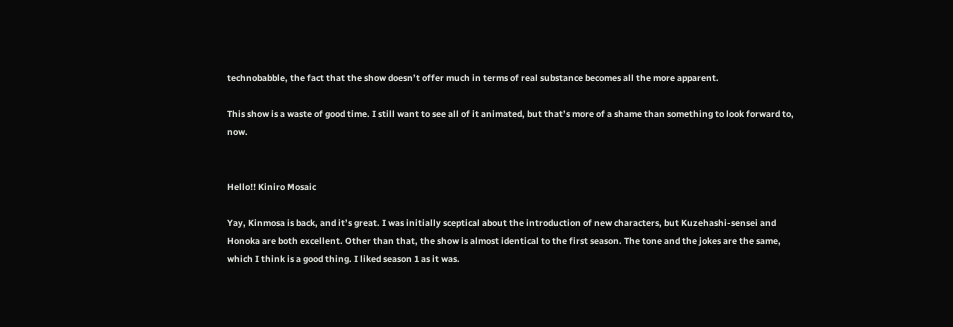technobabble, the fact that the show doesn’t offer much in terms of real substance becomes all the more apparent.

This show is a waste of good time. I still want to see all of it animated, but that’s more of a shame than something to look forward to, now.


Hello!! Kiniro Mosaic

Yay, Kinmosa is back, and it’s great. I was initially sceptical about the introduction of new characters, but Kuzehashi-sensei and Honoka are both excellent. Other than that, the show is almost identical to the first season. The tone and the jokes are the same, which I think is a good thing. I liked season 1 as it was.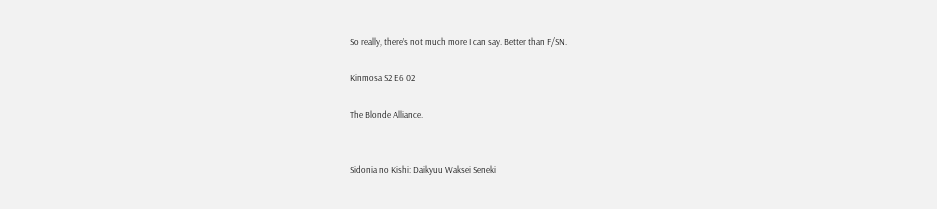So really, there’s not much more I can say. Better than F/SN.

Kinmosa S2 E6 02

The Blonde Alliance.


Sidonia no Kishi: Daikyuu Waksei Seneki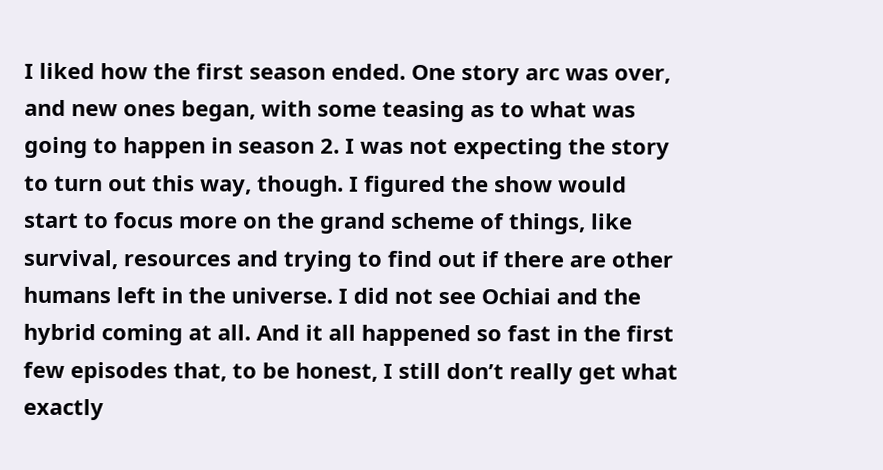I liked how the first season ended. One story arc was over, and new ones began, with some teasing as to what was going to happen in season 2. I was not expecting the story to turn out this way, though. I figured the show would start to focus more on the grand scheme of things, like survival, resources and trying to find out if there are other humans left in the universe. I did not see Ochiai and the hybrid coming at all. And it all happened so fast in the first few episodes that, to be honest, I still don’t really get what exactly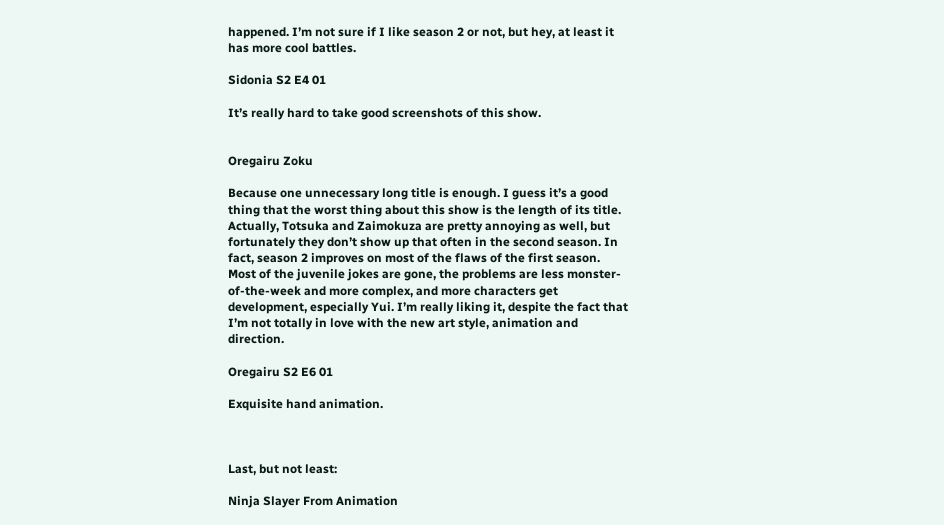happened. I’m not sure if I like season 2 or not, but hey, at least it has more cool battles.

Sidonia S2 E4 01

It’s really hard to take good screenshots of this show.


Oregairu Zoku

Because one unnecessary long title is enough. I guess it’s a good thing that the worst thing about this show is the length of its title. Actually, Totsuka and Zaimokuza are pretty annoying as well, but fortunately they don’t show up that often in the second season. In fact, season 2 improves on most of the flaws of the first season. Most of the juvenile jokes are gone, the problems are less monster-of-the-week and more complex, and more characters get development, especially Yui. I’m really liking it, despite the fact that I’m not totally in love with the new art style, animation and direction.

Oregairu S2 E6 01

Exquisite hand animation.



Last, but not least:

Ninja Slayer From Animation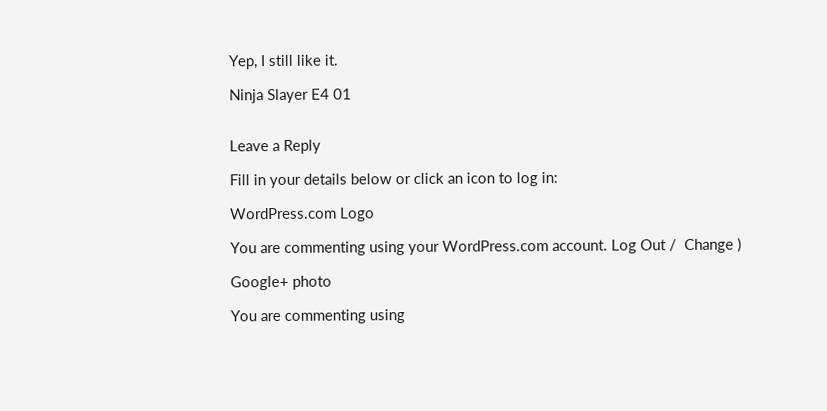Yep, I still like it.

Ninja Slayer E4 01


Leave a Reply

Fill in your details below or click an icon to log in:

WordPress.com Logo

You are commenting using your WordPress.com account. Log Out /  Change )

Google+ photo

You are commenting using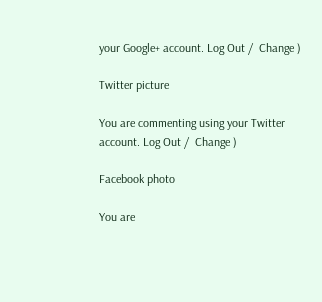your Google+ account. Log Out /  Change )

Twitter picture

You are commenting using your Twitter account. Log Out /  Change )

Facebook photo

You are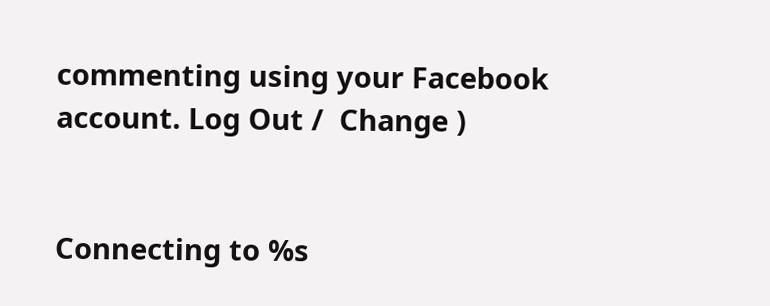commenting using your Facebook account. Log Out /  Change )


Connecting to %s